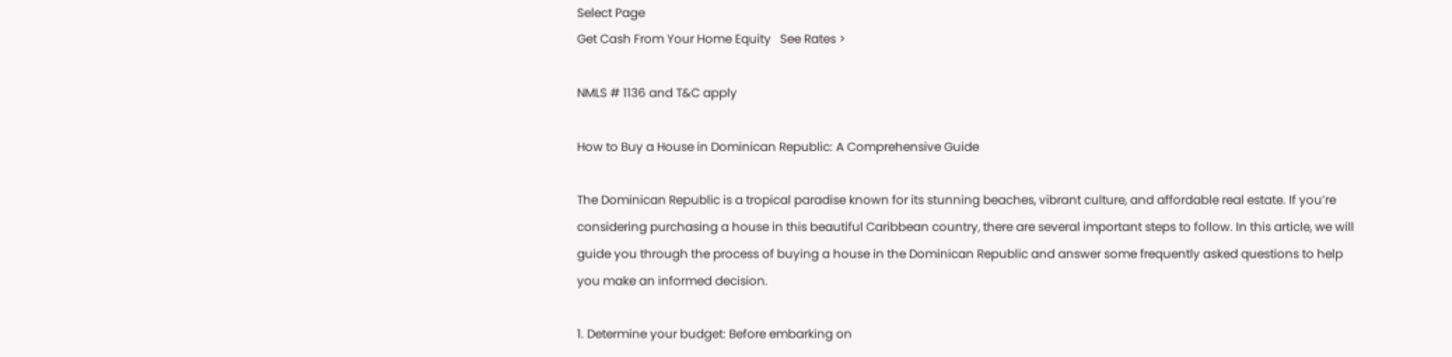Select Page
Get Cash From Your Home Equity   See Rates >

NMLS # 1136 and T&C apply

How to Buy a House in Dominican Republic: A Comprehensive Guide

The Dominican Republic is a tropical paradise known for its stunning beaches, vibrant culture, and affordable real estate. If you’re considering purchasing a house in this beautiful Caribbean country, there are several important steps to follow. In this article, we will guide you through the process of buying a house in the Dominican Republic and answer some frequently asked questions to help you make an informed decision.

1. Determine your budget: Before embarking on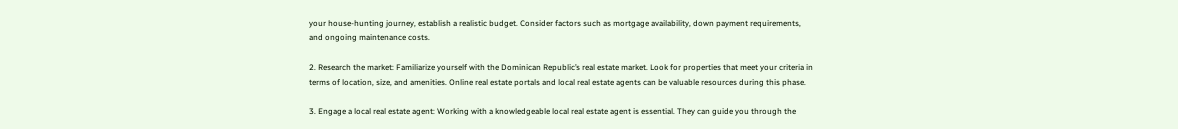your house-hunting journey, establish a realistic budget. Consider factors such as mortgage availability, down payment requirements, and ongoing maintenance costs.

2. Research the market: Familiarize yourself with the Dominican Republic’s real estate market. Look for properties that meet your criteria in terms of location, size, and amenities. Online real estate portals and local real estate agents can be valuable resources during this phase.

3. Engage a local real estate agent: Working with a knowledgeable local real estate agent is essential. They can guide you through the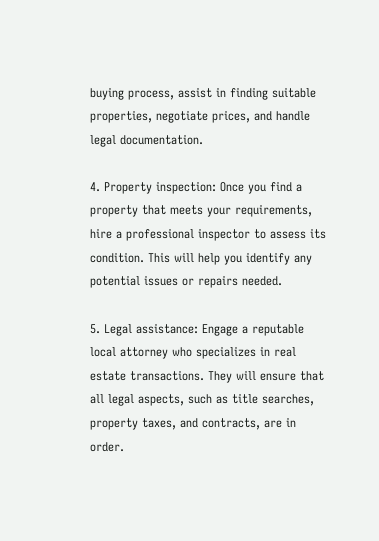buying process, assist in finding suitable properties, negotiate prices, and handle legal documentation.

4. Property inspection: Once you find a property that meets your requirements, hire a professional inspector to assess its condition. This will help you identify any potential issues or repairs needed.

5. Legal assistance: Engage a reputable local attorney who specializes in real estate transactions. They will ensure that all legal aspects, such as title searches, property taxes, and contracts, are in order.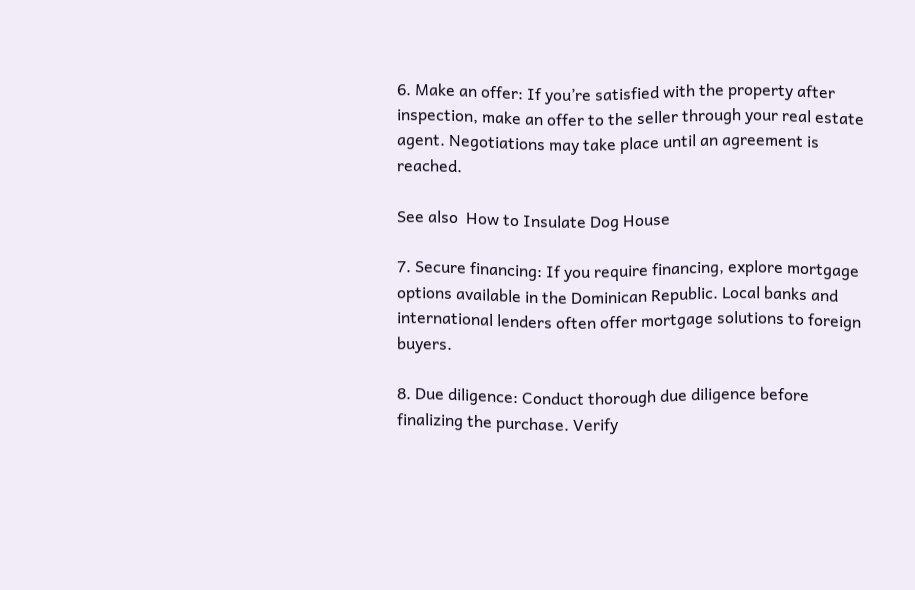6. Make an offer: If you’re satisfied with the property after inspection, make an offer to the seller through your real estate agent. Negotiations may take place until an agreement is reached.

See also  How to Insulate Dog House

7. Secure financing: If you require financing, explore mortgage options available in the Dominican Republic. Local banks and international lenders often offer mortgage solutions to foreign buyers.

8. Due diligence: Conduct thorough due diligence before finalizing the purchase. Verify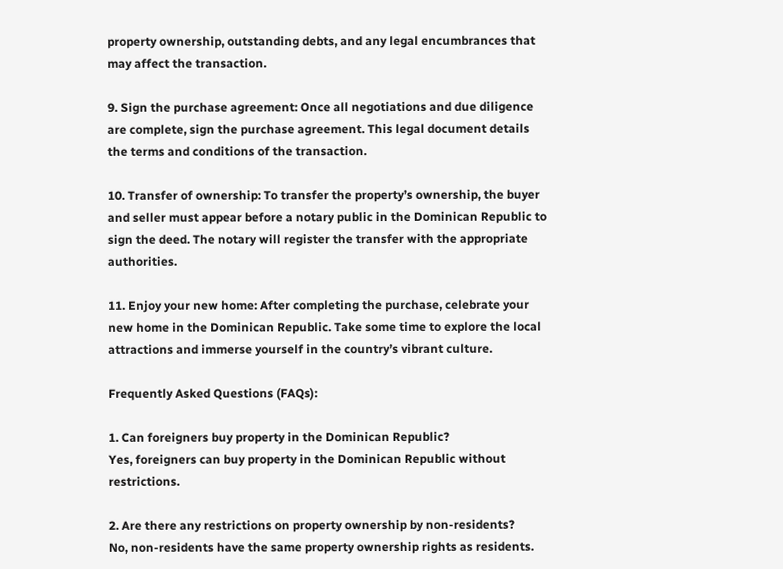property ownership, outstanding debts, and any legal encumbrances that may affect the transaction.

9. Sign the purchase agreement: Once all negotiations and due diligence are complete, sign the purchase agreement. This legal document details the terms and conditions of the transaction.

10. Transfer of ownership: To transfer the property’s ownership, the buyer and seller must appear before a notary public in the Dominican Republic to sign the deed. The notary will register the transfer with the appropriate authorities.

11. Enjoy your new home: After completing the purchase, celebrate your new home in the Dominican Republic. Take some time to explore the local attractions and immerse yourself in the country’s vibrant culture.

Frequently Asked Questions (FAQs):

1. Can foreigners buy property in the Dominican Republic?
Yes, foreigners can buy property in the Dominican Republic without restrictions.

2. Are there any restrictions on property ownership by non-residents?
No, non-residents have the same property ownership rights as residents.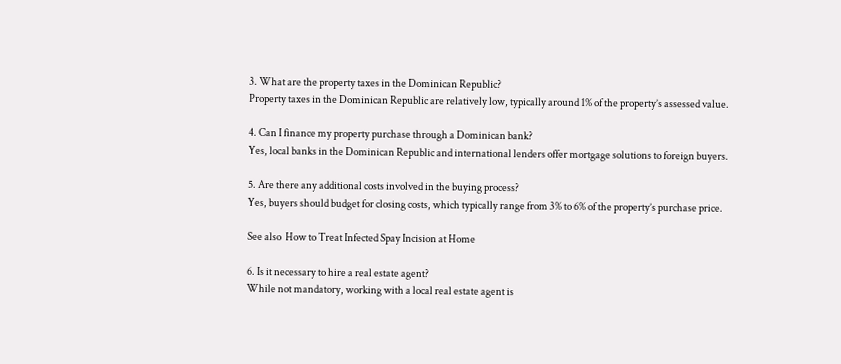3. What are the property taxes in the Dominican Republic?
Property taxes in the Dominican Republic are relatively low, typically around 1% of the property’s assessed value.

4. Can I finance my property purchase through a Dominican bank?
Yes, local banks in the Dominican Republic and international lenders offer mortgage solutions to foreign buyers.

5. Are there any additional costs involved in the buying process?
Yes, buyers should budget for closing costs, which typically range from 3% to 6% of the property’s purchase price.

See also  How to Treat Infected Spay Incision at Home

6. Is it necessary to hire a real estate agent?
While not mandatory, working with a local real estate agent is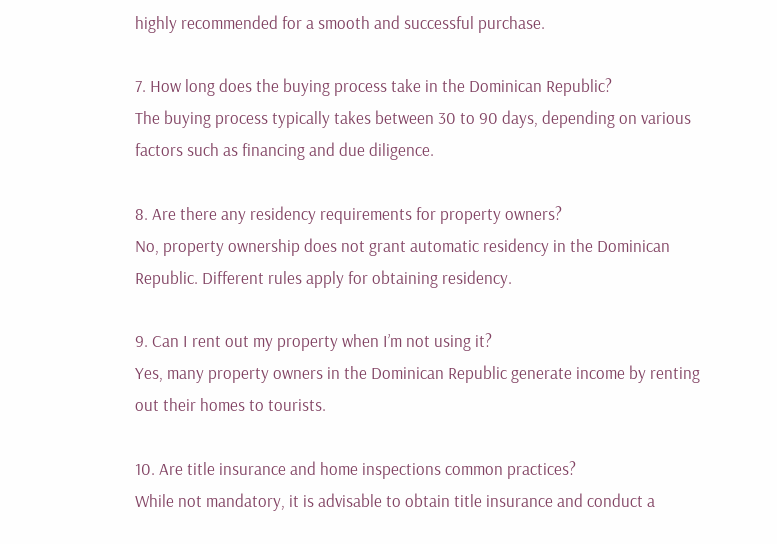highly recommended for a smooth and successful purchase.

7. How long does the buying process take in the Dominican Republic?
The buying process typically takes between 30 to 90 days, depending on various factors such as financing and due diligence.

8. Are there any residency requirements for property owners?
No, property ownership does not grant automatic residency in the Dominican Republic. Different rules apply for obtaining residency.

9. Can I rent out my property when I’m not using it?
Yes, many property owners in the Dominican Republic generate income by renting out their homes to tourists.

10. Are title insurance and home inspections common practices?
While not mandatory, it is advisable to obtain title insurance and conduct a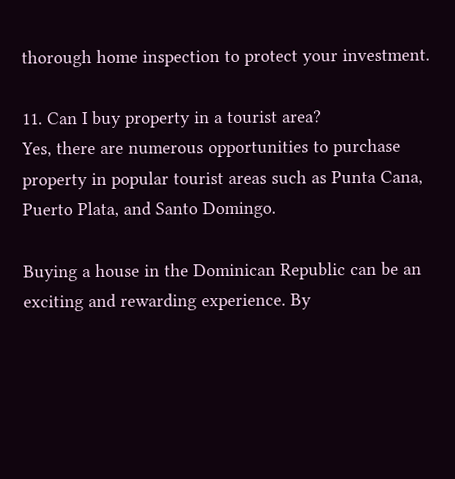thorough home inspection to protect your investment.

11. Can I buy property in a tourist area?
Yes, there are numerous opportunities to purchase property in popular tourist areas such as Punta Cana, Puerto Plata, and Santo Domingo.

Buying a house in the Dominican Republic can be an exciting and rewarding experience. By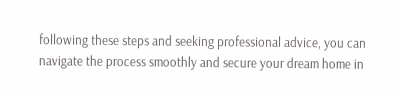following these steps and seeking professional advice, you can navigate the process smoothly and secure your dream home in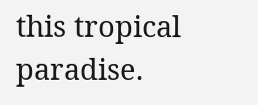this tropical paradise.